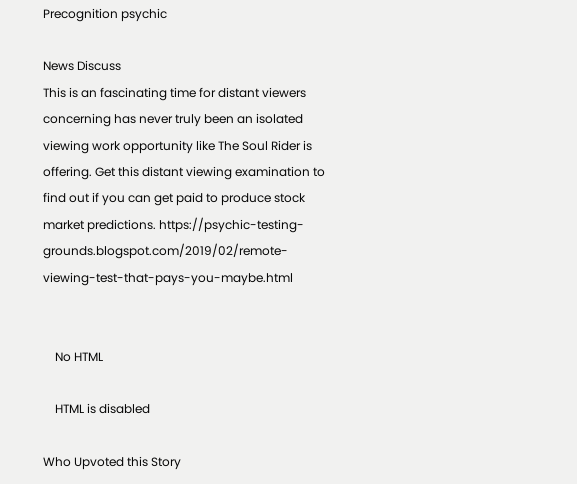Precognition psychic

News Discuss
This is an fascinating time for distant viewers concerning has never truly been an isolated viewing work opportunity like The Soul Rider is offering. Get this distant viewing examination to find out if you can get paid to produce stock market predictions. https://psychic-testing-grounds.blogspot.com/2019/02/remote-viewing-test-that-pays-you-maybe.html


    No HTML

    HTML is disabled

Who Upvoted this Story